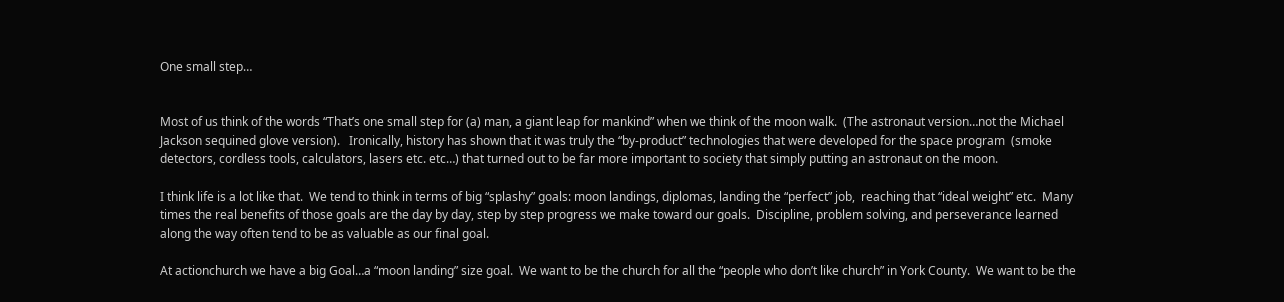One small step…


Most of us think of the words “That’s one small step for (a) man, a giant leap for mankind” when we think of the moon walk.  (The astronaut version…not the Michael Jackson sequined glove version).   Ironically, history has shown that it was truly the “by-product” technologies that were developed for the space program  (smoke detectors, cordless tools, calculators, lasers etc. etc…) that turned out to be far more important to society that simply putting an astronaut on the moon.

I think life is a lot like that.  We tend to think in terms of big “splashy” goals: moon landings, diplomas, landing the “perfect” job,  reaching that “ideal weight” etc.  Many times the real benefits of those goals are the day by day, step by step progress we make toward our goals.  Discipline, problem solving, and perseverance learned along the way often tend to be as valuable as our final goal.

At actionchurch we have a big Goal…a “moon landing” size goal.  We want to be the church for all the “people who don’t like church” in York County.  We want to be the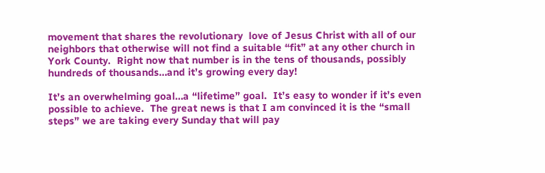movement that shares the revolutionary  love of Jesus Christ with all of our neighbors that otherwise will not find a suitable “fit” at any other church in York County.  Right now that number is in the tens of thousands, possibly hundreds of thousands…and it’s growing every day!

It’s an overwhelming goal…a “lifetime” goal.  It’s easy to wonder if it’s even possible to achieve.  The great news is that I am convinced it is the “small steps” we are taking every Sunday that will pay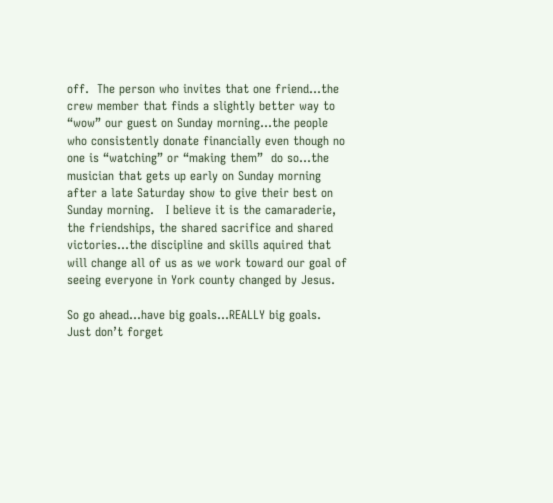off.  The person who invites that one friend…the crew member that finds a slightly better way to “wow” our guest on Sunday morning…the people who consistently donate financially even though no one is “watching” or “making them”  do so…the musician that gets up early on Sunday morning after a late Saturday show to give their best on Sunday morning.   I believe it is the camaraderie, the friendships, the shared sacrifice and shared victories…the discipline and skills aquired that will change all of us as we work toward our goal of seeing everyone in York county changed by Jesus.

So go ahead…have big goals…REALLY big goals.   Just don’t forget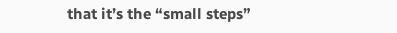that it’s the “small steps”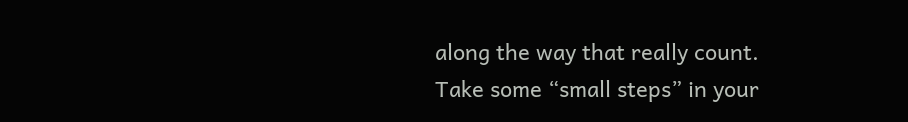along the way that really count.  Take some “small steps” in your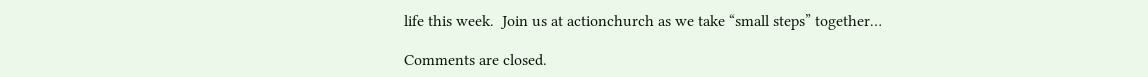life this week.  Join us at actionchurch as we take “small steps” together…

Comments are closed.